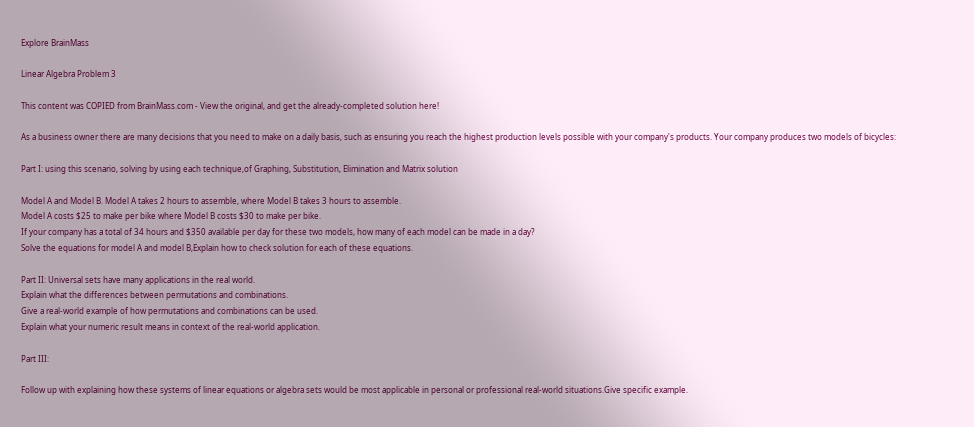Explore BrainMass

Linear Algebra Problem 3

This content was COPIED from BrainMass.com - View the original, and get the already-completed solution here!

As a business owner there are many decisions that you need to make on a daily basis, such as ensuring you reach the highest production levels possible with your company's products. Your company produces two models of bicycles:

Part I: using this scenario, solving by using each technique,of Graphing, Substitution, Elimination and Matrix solution

Model A and Model B. Model A takes 2 hours to assemble, where Model B takes 3 hours to assemble.
Model A costs $25 to make per bike where Model B costs $30 to make per bike.
If your company has a total of 34 hours and $350 available per day for these two models, how many of each model can be made in a day?
Solve the equations for model A and model B,Explain how to check solution for each of these equations.

Part II: Universal sets have many applications in the real world.
Explain what the differences between permutations and combinations.
Give a real-world example of how permutations and combinations can be used.
Explain what your numeric result means in context of the real-world application.

Part III:

Follow up with explaining how these systems of linear equations or algebra sets would be most applicable in personal or professional real-world situations.Give specific example.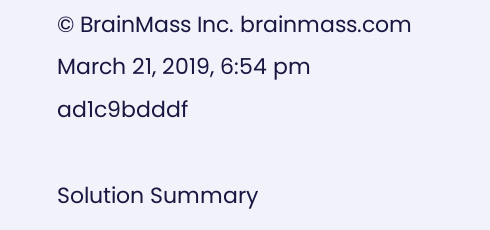© BrainMass Inc. brainmass.com March 21, 2019, 6:54 pm ad1c9bdddf

Solution Summary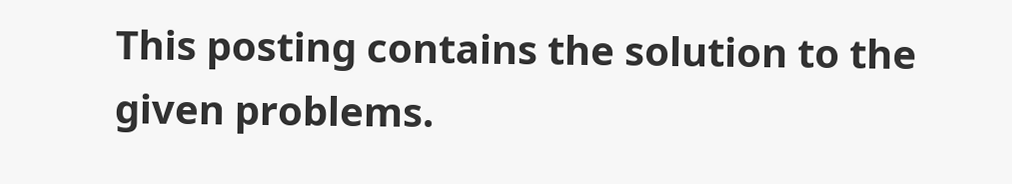This posting contains the solution to the given problems.